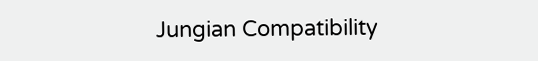Jungian Compatibility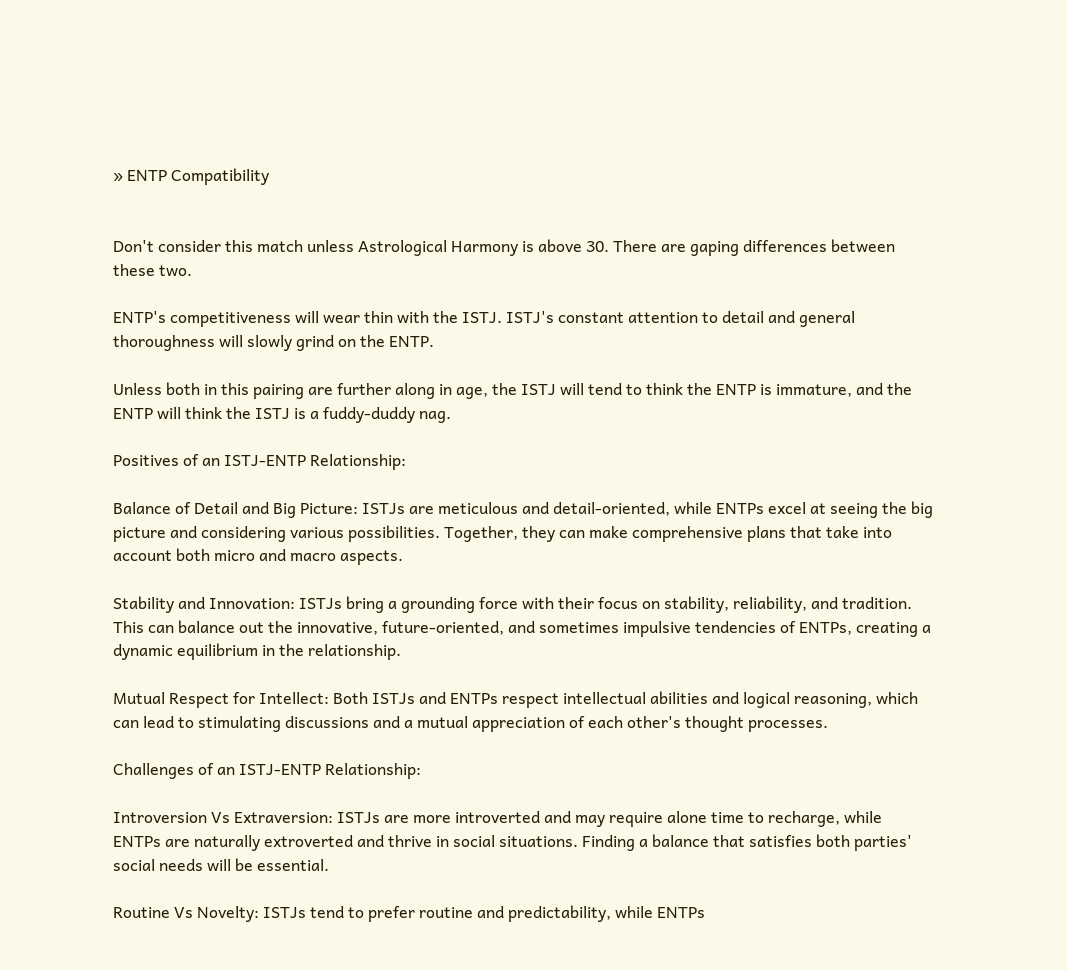» ENTP Compatibility


Don't consider this match unless Astrological Harmony is above 30. There are gaping differences between these two.

ENTP's competitiveness will wear thin with the ISTJ. ISTJ's constant attention to detail and general thoroughness will slowly grind on the ENTP.

Unless both in this pairing are further along in age, the ISTJ will tend to think the ENTP is immature, and the ENTP will think the ISTJ is a fuddy-duddy nag.

Positives of an ISTJ-ENTP Relationship:

Balance of Detail and Big Picture: ISTJs are meticulous and detail-oriented, while ENTPs excel at seeing the big picture and considering various possibilities. Together, they can make comprehensive plans that take into account both micro and macro aspects.

Stability and Innovation: ISTJs bring a grounding force with their focus on stability, reliability, and tradition. This can balance out the innovative, future-oriented, and sometimes impulsive tendencies of ENTPs, creating a dynamic equilibrium in the relationship.

Mutual Respect for Intellect: Both ISTJs and ENTPs respect intellectual abilities and logical reasoning, which can lead to stimulating discussions and a mutual appreciation of each other's thought processes.

Challenges of an ISTJ-ENTP Relationship:

Introversion Vs Extraversion: ISTJs are more introverted and may require alone time to recharge, while ENTPs are naturally extroverted and thrive in social situations. Finding a balance that satisfies both parties' social needs will be essential.

Routine Vs Novelty: ISTJs tend to prefer routine and predictability, while ENTPs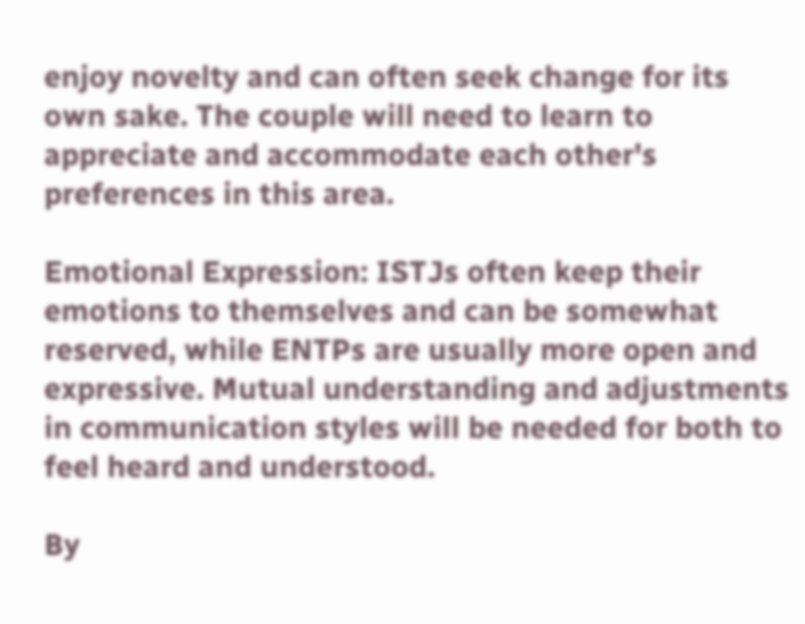enjoy novelty and can often seek change for its own sake. The couple will need to learn to appreciate and accommodate each other's preferences in this area.

Emotional Expression: ISTJs often keep their emotions to themselves and can be somewhat reserved, while ENTPs are usually more open and expressive. Mutual understanding and adjustments in communication styles will be needed for both to feel heard and understood.

By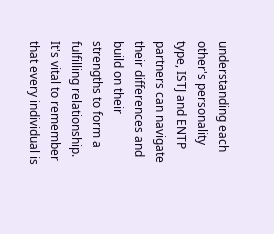understanding each other's personality type, ISTJ and ENTP partners can navigate their differences and build on their strengths to form a fulfilling relationship. It's vital to remember that every individual is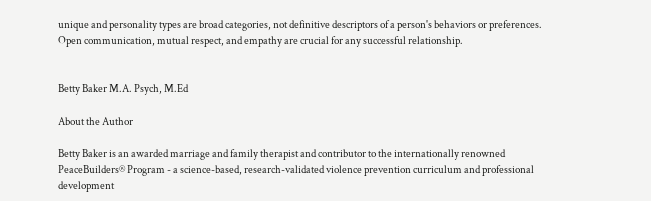unique and personality types are broad categories, not definitive descriptors of a person's behaviors or preferences. Open communication, mutual respect, and empathy are crucial for any successful relationship.


Betty Baker M.A. Psych, M.Ed

About the Author

Betty Baker is an awarded marriage and family therapist and contributor to the internationally renowned PeaceBuilders® Program - a science-based, research-validated violence prevention curriculum and professional development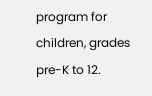program for children, grades pre-K to 12.